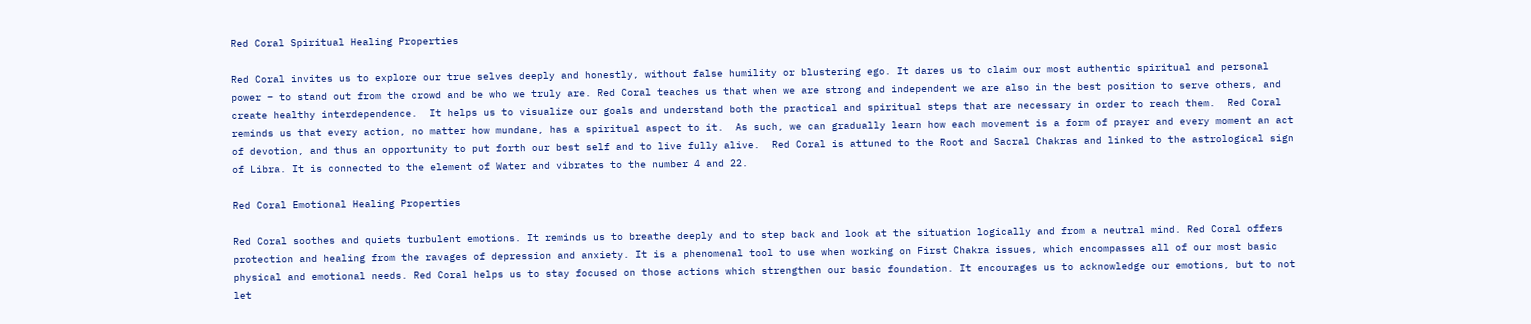Red Coral Spiritual Healing Properties

Red Coral invites us to explore our true selves deeply and honestly, without false humility or blustering ego. It dares us to claim our most authentic spiritual and personal power – to stand out from the crowd and be who we truly are. Red Coral teaches us that when we are strong and independent we are also in the best position to serve others, and create healthy interdependence.  It helps us to visualize our goals and understand both the practical and spiritual steps that are necessary in order to reach them.  Red Coral reminds us that every action, no matter how mundane, has a spiritual aspect to it.  As such, we can gradually learn how each movement is a form of prayer and every moment an act of devotion, and thus an opportunity to put forth our best self and to live fully alive.  Red Coral is attuned to the Root and Sacral Chakras and linked to the astrological sign of Libra. It is connected to the element of Water and vibrates to the number 4 and 22.

Red Coral Emotional Healing Properties

Red Coral soothes and quiets turbulent emotions. It reminds us to breathe deeply and to step back and look at the situation logically and from a neutral mind. Red Coral offers protection and healing from the ravages of depression and anxiety. It is a phenomenal tool to use when working on First Chakra issues, which encompasses all of our most basic physical and emotional needs. Red Coral helps us to stay focused on those actions which strengthen our basic foundation. It encourages us to acknowledge our emotions, but to not let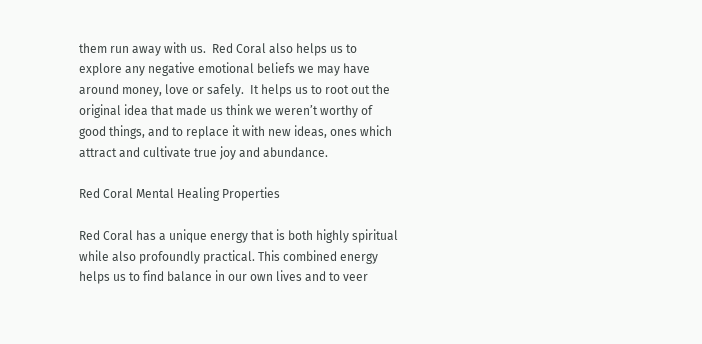them run away with us.  Red Coral also helps us to explore any negative emotional beliefs we may have around money, love or safely.  It helps us to root out the original idea that made us think we weren’t worthy of good things, and to replace it with new ideas, ones which attract and cultivate true joy and abundance.

Red Coral Mental Healing Properties

Red Coral has a unique energy that is both highly spiritual while also profoundly practical. This combined energy helps us to find balance in our own lives and to veer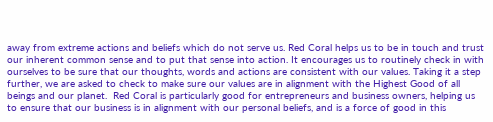away from extreme actions and beliefs which do not serve us. Red Coral helps us to be in touch and trust our inherent common sense and to put that sense into action. It encourages us to routinely check in with ourselves to be sure that our thoughts, words and actions are consistent with our values. Taking it a step further, we are asked to check to make sure our values are in alignment with the Highest Good of all beings and our planet.  Red Coral is particularly good for entrepreneurs and business owners, helping us to ensure that our business is in alignment with our personal beliefs, and is a force of good in this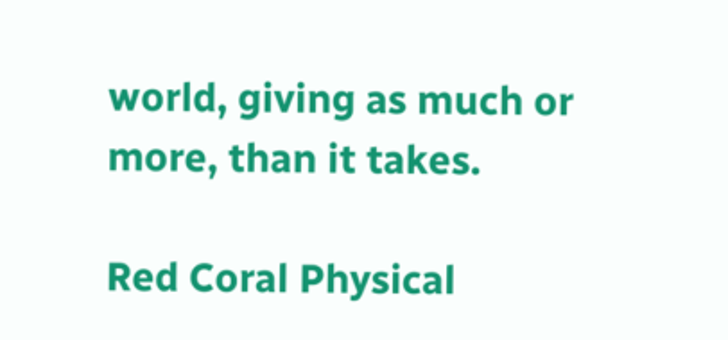world, giving as much or more, than it takes.

Red Coral Physical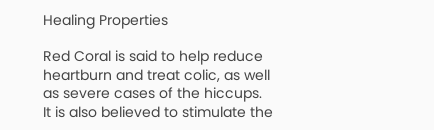Healing Properties

Red Coral is said to help reduce heartburn and treat colic, as well as severe cases of the hiccups. It is also believed to stimulate the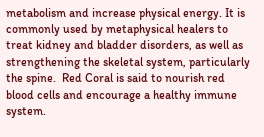metabolism and increase physical energy. It is commonly used by metaphysical healers to treat kidney and bladder disorders, as well as strengthening the skeletal system, particularly the spine.  Red Coral is said to nourish red blood cells and encourage a healthy immune system.